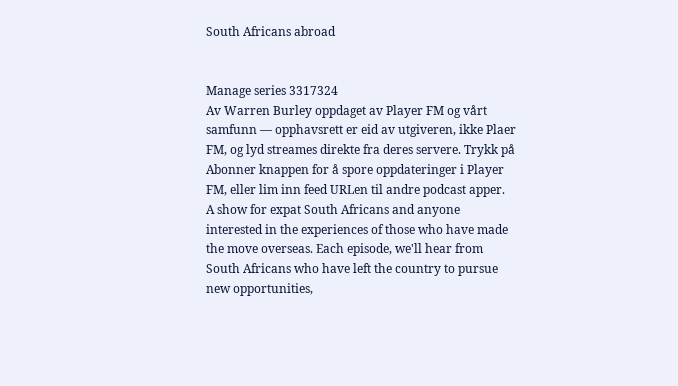South Africans abroad


Manage series 3317324
Av Warren Burley oppdaget av Player FM og vårt samfunn — opphavsrett er eid av utgiveren, ikke Plaer FM, og lyd streames direkte fra deres servere. Trykk på Abonner knappen for å spore oppdateringer i Player FM, eller lim inn feed URLen til andre podcast apper.
A show for expat South Africans and anyone interested in the experiences of those who have made the move overseas. Each episode, we'll hear from South Africans who have left the country to pursue new opportunities,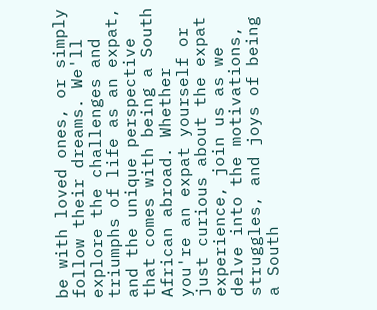be with loved ones, or simply follow their dreams. We'll explore the challenges and triumphs of life as an expat, and the unique perspective that comes with being a South African abroad. Whether you're an expat yourself or just curious about the expat experience, join us as we delve into the motivations, struggles, and joys of being a South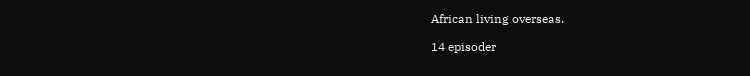African living overseas.

14 episoder